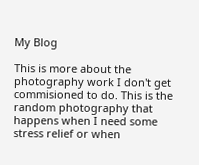My Blog

This is more about the photography work I don't get commisioned to do. This is the random photography that happens when I need some stress relief or when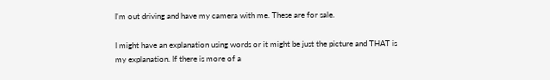I'm out driving and have my camera with me. These are for sale.

I might have an explanation using words or it might be just the picture and THAT is my explanation. If there is more of a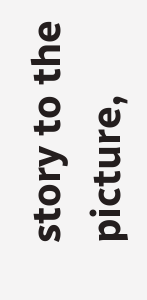story to the picture,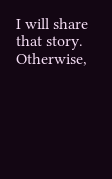I will share that story. Otherwise,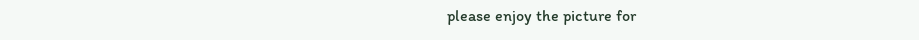please enjoy the picture for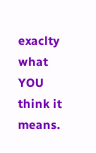exaclty what YOU think it means.